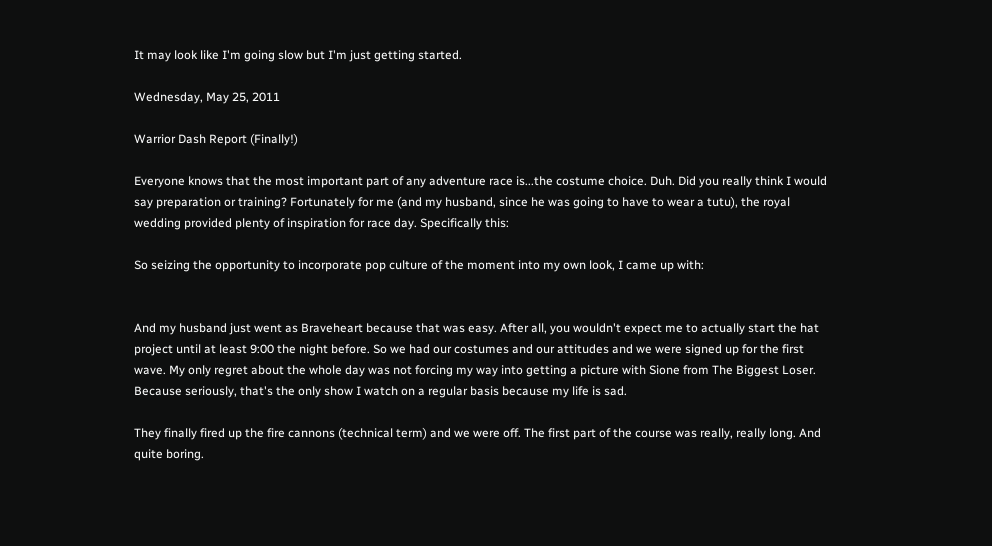It may look like I'm going slow but I'm just getting started.

Wednesday, May 25, 2011

Warrior Dash Report (Finally!)

Everyone knows that the most important part of any adventure race is...the costume choice. Duh. Did you really think I would say preparation or training? Fortunately for me (and my husband, since he was going to have to wear a tutu), the royal wedding provided plenty of inspiration for race day. Specifically this:

So seizing the opportunity to incorporate pop culture of the moment into my own look, I came up with:


And my husband just went as Braveheart because that was easy. After all, you wouldn't expect me to actually start the hat project until at least 9:00 the night before. So we had our costumes and our attitudes and we were signed up for the first wave. My only regret about the whole day was not forcing my way into getting a picture with Sione from The Biggest Loser. Because seriously, that's the only show I watch on a regular basis because my life is sad.

They finally fired up the fire cannons (technical term) and we were off. The first part of the course was really, really long. And quite boring.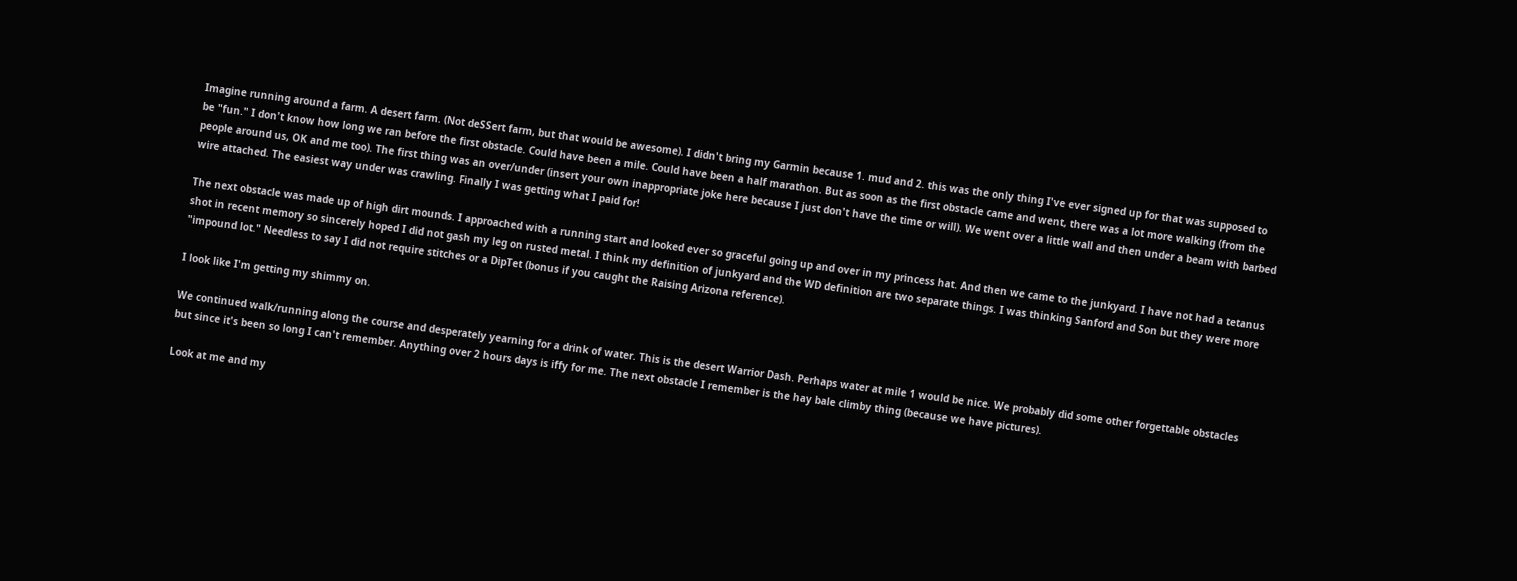Imagine running around a farm. A desert farm. (Not deSSert farm, but that would be awesome). I didn't bring my Garmin because 1. mud and 2. this was the only thing I've ever signed up for that was supposed to  be "fun." I don't know how long we ran before the first obstacle. Could have been a mile. Could have been a half marathon. But as soon as the first obstacle came and went, there was a lot more walking (from the people around us, OK and me too). The first thing was an over/under (insert your own inappropriate joke here because I just don't have the time or will). We went over a little wall and then under a beam with barbed wire attached. The easiest way under was crawling. Finally I was getting what I paid for!

The next obstacle was made up of high dirt mounds. I approached with a running start and looked ever so graceful going up and over in my princess hat. And then we came to the junkyard. I have not had a tetanus shot in recent memory so sincerely hoped I did not gash my leg on rusted metal. I think my definition of junkyard and the WD definition are two separate things. I was thinking Sanford and Son but they were more "impound lot." Needless to say I did not require stitches or a DipTet (bonus if you caught the Raising Arizona reference).

I look like I'm getting my shimmy on.

We continued walk/running along the course and desperately yearning for a drink of water. This is the desert Warrior Dash. Perhaps water at mile 1 would be nice. We probably did some other forgettable obstacles but since it's been so long I can't remember. Anything over 2 hours days is iffy for me. The next obstacle I remember is the hay bale climby thing (because we have pictures).

Look at me and my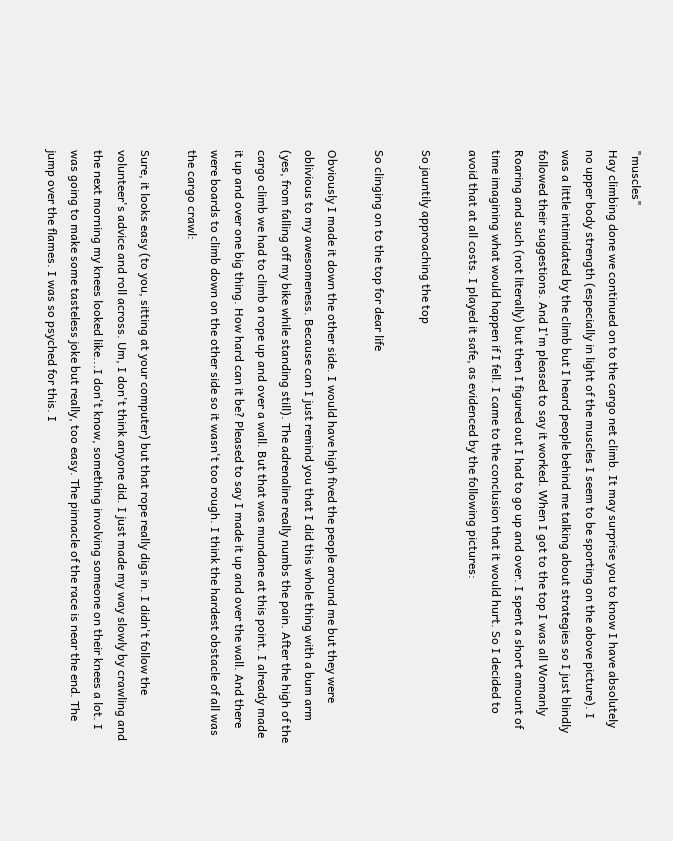"muscles"
Hay climbing done we continued on to the cargo net climb. It may surprise you to know I have absolutely no upper body strength (especially in light of the muscles I seem to be sporting on the above picture). I was a little intimidated by the climb but I heard people behind me talking about strategies so I just blindly followed their suggestions. And I'm pleased to say it worked. When I got to the top I was all Womanly Roaring and such (not literally) but then I figured out I had to go up and over. I spent a short amount of time imagining what would happen if I fell. I came to the conclusion that it would hurt. So I decided to avoid that at all costs. I played it safe, as evidenced by the following pictures:

So jauntily approaching the top

So clinging on to the top for dear life

Obviously I made it down the other side. I would have high fived the people around me but they were oblivious to my awesomeness. Because can I just remind you that I did this whole thing with a bum arm (yes, from falling off my bike while standing still). The adrenaline really numbs the pain. After the high of the cargo climb we had to climb a rope up and over a wall. But that was mundane at this point. I already made it up and over one big thing. How hard can it be? Pleased to say I made it up and over the wall. And there were boards to climb down on the other side so it wasn't too rough. I think the hardest obstacle of all was the cargo crawl:

Sure, it looks easy (to you, sitting at your computer) but that rope really digs in. I didn't follow the volunteer's advice and roll across. Um, I don't think anyone did. I just made my way slowly by crawling and the next morning my knees looked like...I don't know, something involving someone on their knees a lot. I was going to make some tasteless joke but really, too easy. The pinnacle of the race is near the end. The jump over the flames. I was so psyched for this. I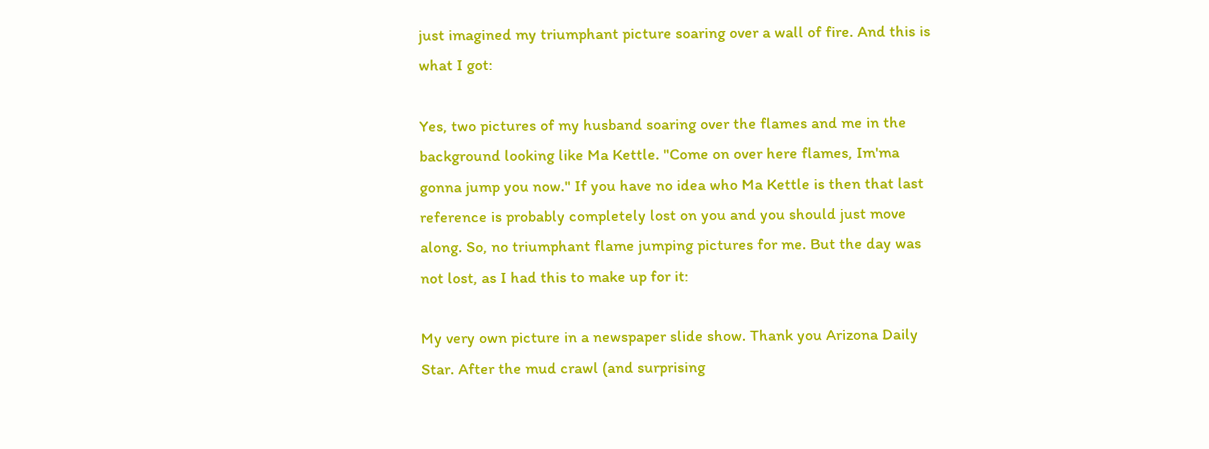just imagined my triumphant picture soaring over a wall of fire. And this is what I got:

Yes, two pictures of my husband soaring over the flames and me in the background looking like Ma Kettle. "Come on over here flames, Im'ma gonna jump you now." If you have no idea who Ma Kettle is then that last reference is probably completely lost on you and you should just move along. So, no triumphant flame jumping pictures for me. But the day was not lost, as I had this to make up for it:

My very own picture in a newspaper slide show. Thank you Arizona Daily Star. After the mud crawl (and surprising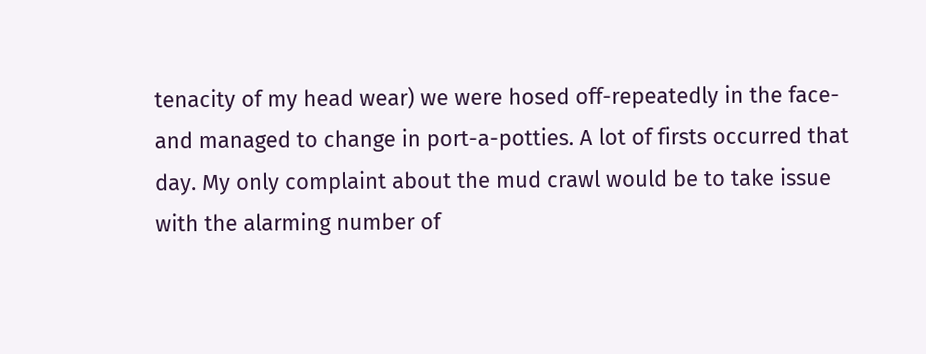tenacity of my head wear) we were hosed off-repeatedly in the face-and managed to change in port-a-potties. A lot of firsts occurred that day. My only complaint about the mud crawl would be to take issue with the alarming number of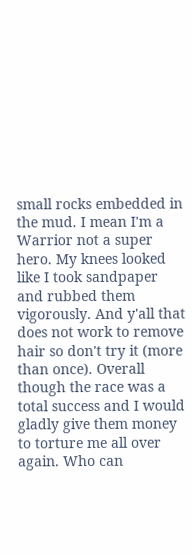small rocks embedded in the mud. I mean I'm a Warrior not a super hero. My knees looked like I took sandpaper and rubbed them vigorously. And y'all that does not work to remove hair so don't try it (more than once). Overall though the race was a total success and I would gladly give them money to torture me all over again. Who can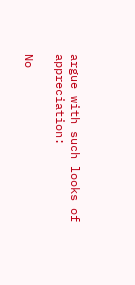argue with such looks of appreciation:

No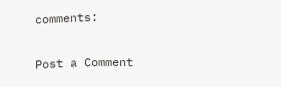comments:

Post a Comment